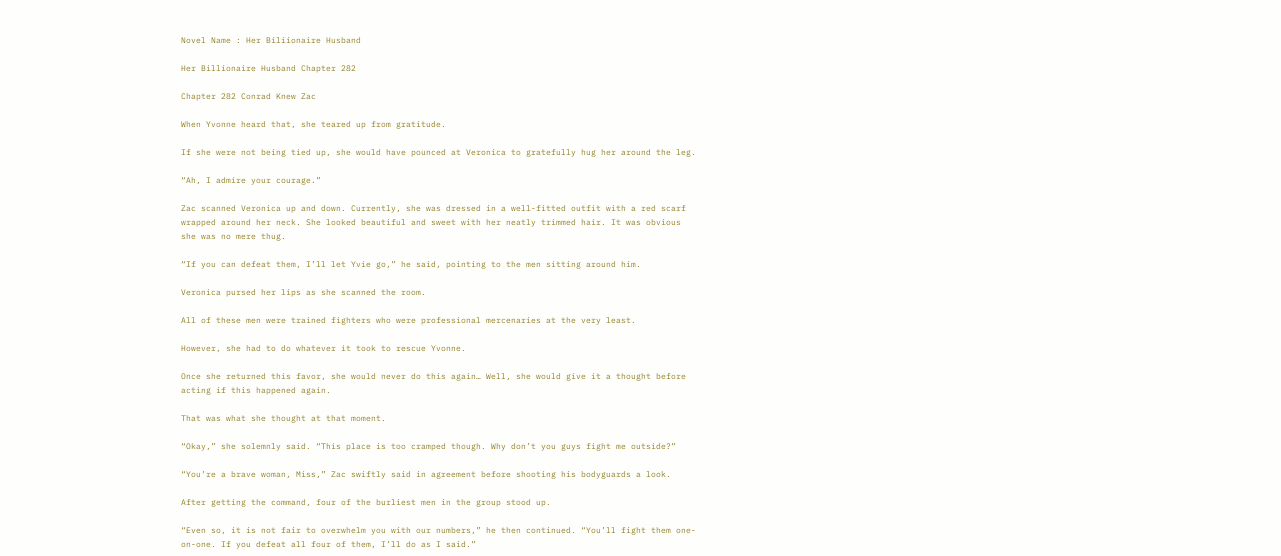Novel Name : Her Biliionaire Husband

Her Billionaire Husband Chapter 282

Chapter 282 Conrad Knew Zac

When Yvonne heard that, she teared up from gratitude.

If she were not being tied up, she would have pounced at Veronica to gratefully hug her around the leg.

“Ah, I admire your courage.”

Zac scanned Veronica up and down. Currently, she was dressed in a well-fitted outfit with a red scarf
wrapped around her neck. She looked beautiful and sweet with her neatly trimmed hair. It was obvious
she was no mere thug.

“If you can defeat them, I’ll let Yvie go,” he said, pointing to the men sitting around him.

Veronica pursed her lips as she scanned the room.

All of these men were trained fighters who were professional mercenaries at the very least.

However, she had to do whatever it took to rescue Yvonne.

Once she returned this favor, she would never do this again… Well, she would give it a thought before
acting if this happened again.

That was what she thought at that moment.

“Okay,” she solemnly said. “This place is too cramped though. Why don’t you guys fight me outside?”

“You’re a brave woman, Miss,” Zac swiftly said in agreement before shooting his bodyguards a look.

After getting the command, four of the burliest men in the group stood up.

“Even so, it is not fair to overwhelm you with our numbers,” he then continued. “You’ll fight them one-
on-one. If you defeat all four of them, I’ll do as I said.”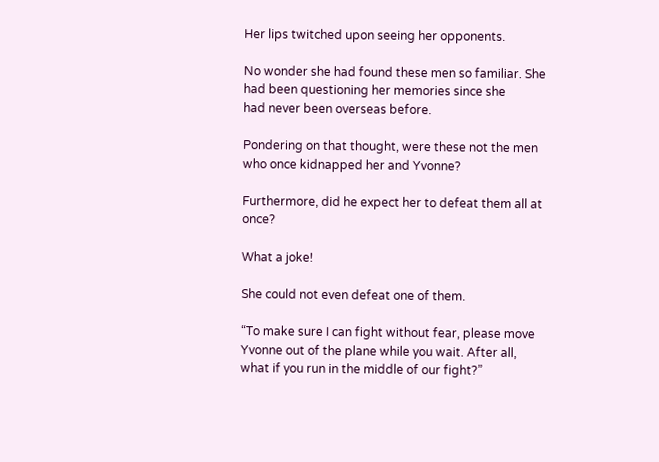Her lips twitched upon seeing her opponents.

No wonder she had found these men so familiar. She had been questioning her memories since she
had never been overseas before.

Pondering on that thought, were these not the men who once kidnapped her and Yvonne?

Furthermore, did he expect her to defeat them all at once?

What a joke!

She could not even defeat one of them.

“To make sure I can fight without fear, please move Yvonne out of the plane while you wait. After all,
what if you run in the middle of our fight?”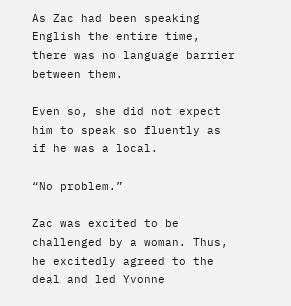As Zac had been speaking English the entire time, there was no language barrier between them.

Even so, she did not expect him to speak so fluently as if he was a local.

“No problem.”

Zac was excited to be challenged by a woman. Thus, he excitedly agreed to the deal and led Yvonne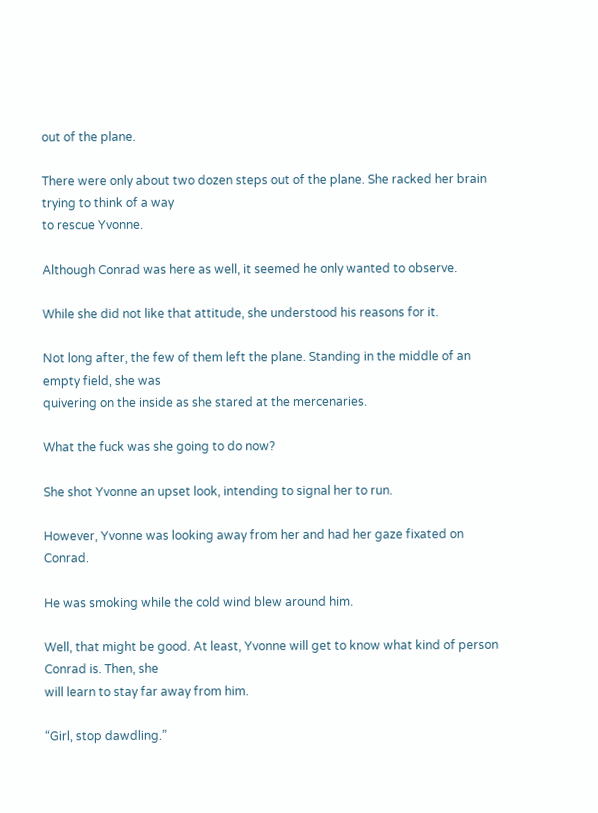out of the plane.

There were only about two dozen steps out of the plane. She racked her brain trying to think of a way
to rescue Yvonne.

Although Conrad was here as well, it seemed he only wanted to observe.

While she did not like that attitude, she understood his reasons for it.

Not long after, the few of them left the plane. Standing in the middle of an empty field, she was
quivering on the inside as she stared at the mercenaries.

What the fuck was she going to do now?

She shot Yvonne an upset look, intending to signal her to run.

However, Yvonne was looking away from her and had her gaze fixated on Conrad.

He was smoking while the cold wind blew around him.

Well, that might be good. At least, Yvonne will get to know what kind of person Conrad is. Then, she
will learn to stay far away from him.

“Girl, stop dawdling.”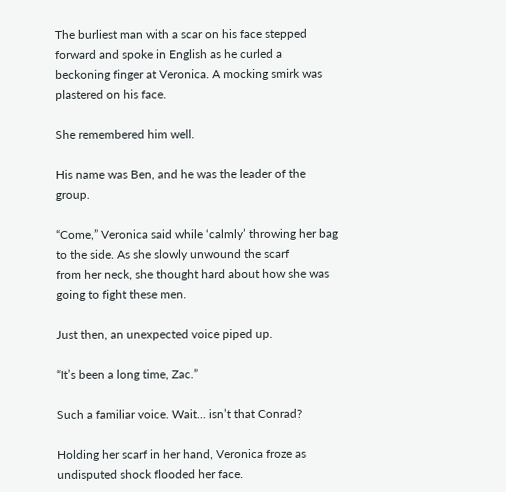The burliest man with a scar on his face stepped forward and spoke in English as he curled a
beckoning finger at Veronica. A mocking smirk was plastered on his face.

She remembered him well.

His name was Ben, and he was the leader of the group.

“Come,” Veronica said while ‘calmly’ throwing her bag to the side. As she slowly unwound the scarf
from her neck, she thought hard about how she was going to fight these men.

Just then, an unexpected voice piped up.

“It’s been a long time, Zac.”

Such a familiar voice. Wait… isn’t that Conrad?

Holding her scarf in her hand, Veronica froze as undisputed shock flooded her face.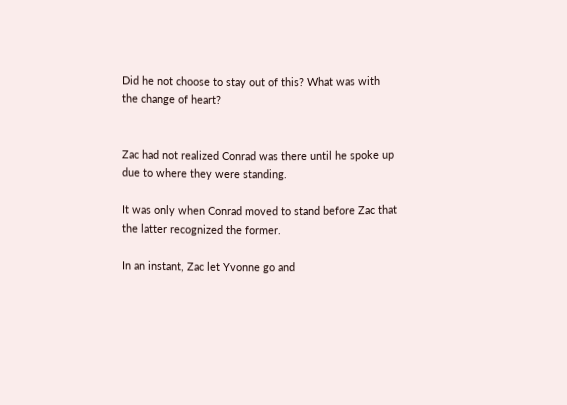Did he not choose to stay out of this? What was with the change of heart?


Zac had not realized Conrad was there until he spoke up due to where they were standing.

It was only when Conrad moved to stand before Zac that the latter recognized the former.

In an instant, Zac let Yvonne go and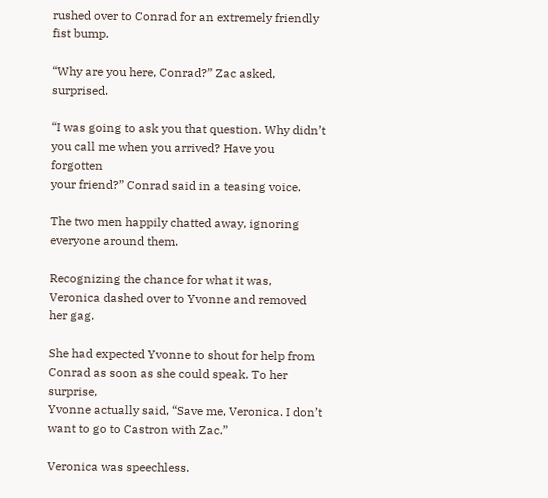rushed over to Conrad for an extremely friendly fist bump.

“Why are you here, Conrad?” Zac asked, surprised.

“I was going to ask you that question. Why didn’t you call me when you arrived? Have you forgotten
your friend?” Conrad said in a teasing voice.

The two men happily chatted away, ignoring everyone around them.

Recognizing the chance for what it was, Veronica dashed over to Yvonne and removed her gag.

She had expected Yvonne to shout for help from Conrad as soon as she could speak. To her surprise,
Yvonne actually said, “Save me, Veronica. I don’t want to go to Castron with Zac.”

Veronica was speechless.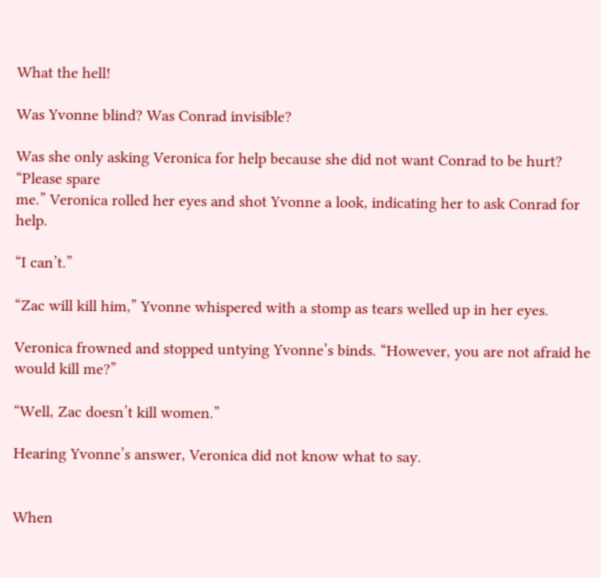What the hell!

Was Yvonne blind? Was Conrad invisible?

Was she only asking Veronica for help because she did not want Conrad to be hurt? “Please spare
me.” Veronica rolled her eyes and shot Yvonne a look, indicating her to ask Conrad for help.

“I can’t.”

“Zac will kill him,” Yvonne whispered with a stomp as tears welled up in her eyes.

Veronica frowned and stopped untying Yvonne’s binds. “However, you are not afraid he would kill me?”

“Well, Zac doesn’t kill women.”

Hearing Yvonne’s answer, Veronica did not know what to say.


When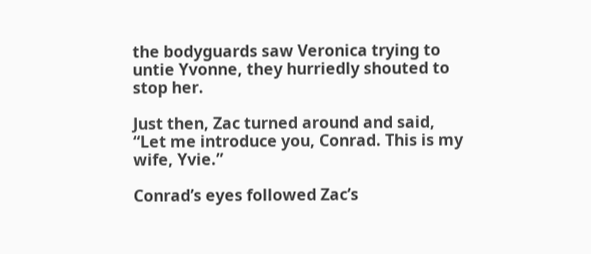the bodyguards saw Veronica trying to untie Yvonne, they hurriedly shouted to stop her.

Just then, Zac turned around and said, “Let me introduce you, Conrad. This is my wife, Yvie.”

Conrad’s eyes followed Zac’s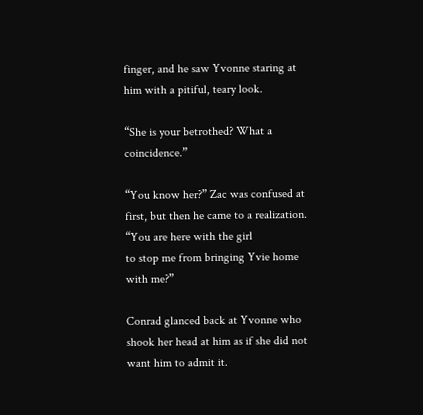finger, and he saw Yvonne staring at him with a pitiful, teary look.

“She is your betrothed? What a coincidence.”

“You know her?” Zac was confused at first, but then he came to a realization. “You are here with the girl
to stop me from bringing Yvie home with me?”

Conrad glanced back at Yvonne who shook her head at him as if she did not want him to admit it.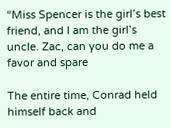“Miss Spencer is the girl’s best friend, and I am the girl’s uncle. Zac, can you do me a favor and spare

The entire time, Conrad held himself back and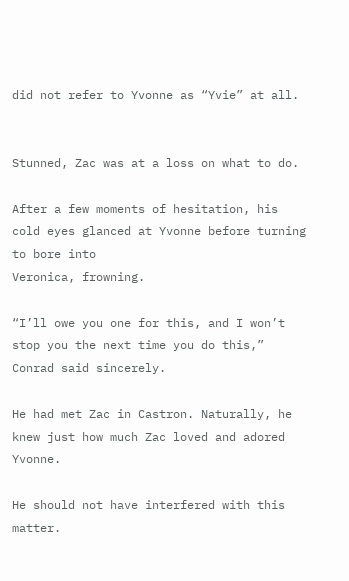did not refer to Yvonne as “Yvie” at all.


Stunned, Zac was at a loss on what to do.

After a few moments of hesitation, his cold eyes glanced at Yvonne before turning to bore into
Veronica, frowning.

“I’ll owe you one for this, and I won’t stop you the next time you do this,” Conrad said sincerely.

He had met Zac in Castron. Naturally, he knew just how much Zac loved and adored Yvonne.

He should not have interfered with this matter.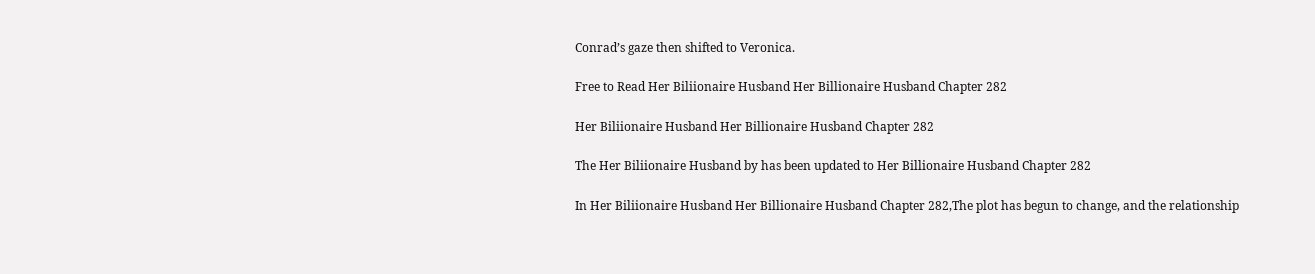Conrad’s gaze then shifted to Veronica.

Free to Read Her Biliionaire Husband Her Billionaire Husband Chapter 282

Her Biliionaire Husband Her Billionaire Husband Chapter 282

The Her Biliionaire Husband by has been updated to Her Billionaire Husband Chapter 282

In Her Biliionaire Husband Her Billionaire Husband Chapter 282,The plot has begun to change, and the relationship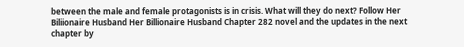between the male and female protagonists is in crisis. What will they do next? Follow Her Biliionaire Husband Her Billionaire Husband Chapter 282 novel and the updates in the next chapter by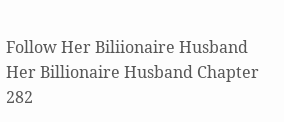Follow Her Biliionaire Husband Her Billionaire Husband Chapter 282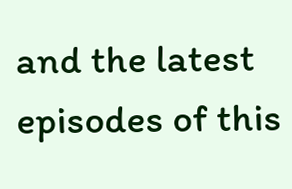and the latest episodes of this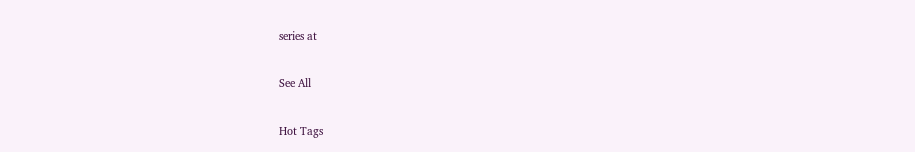series at

See All

Hot Tags